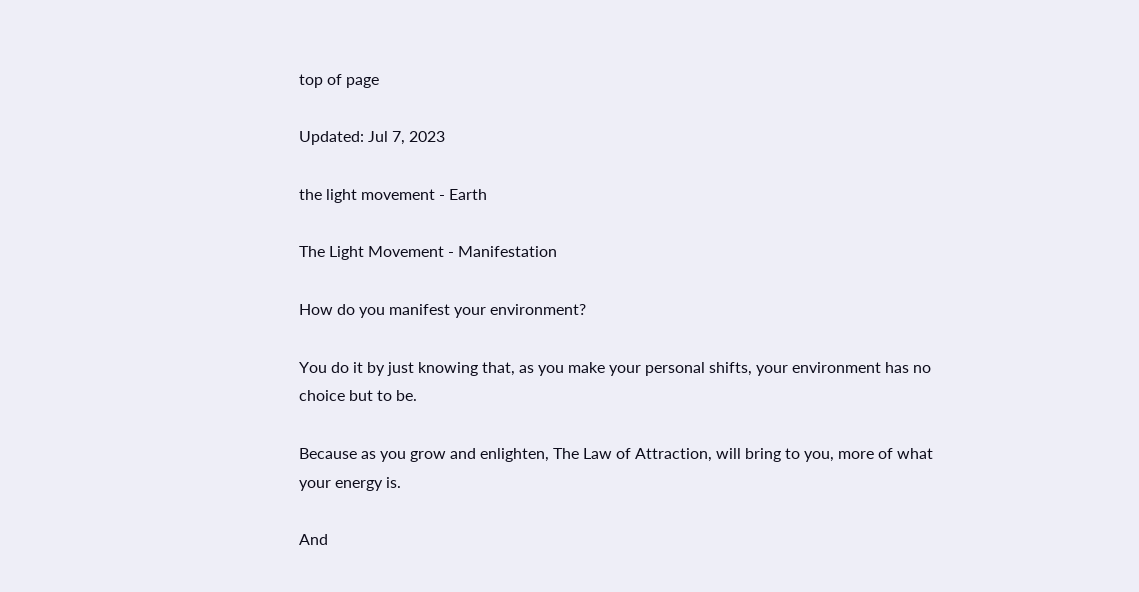top of page

Updated: Jul 7, 2023

the light movement - Earth

The Light Movement - Manifestation

How do you manifest your environment?

You do it by just knowing that, as you make your personal shifts, your environment has no choice but to be.

Because as you grow and enlighten, The Law of Attraction, will bring to you, more of what your energy is.

And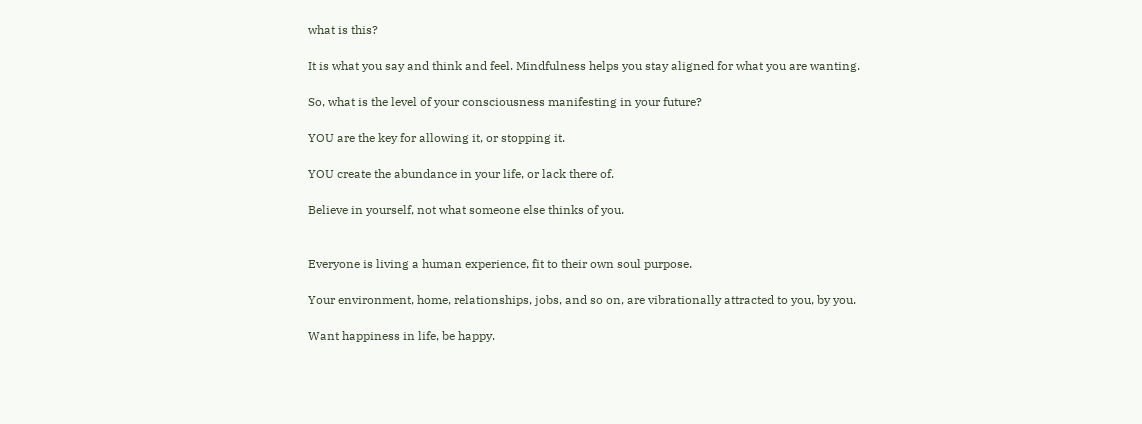what is this?

It is what you say and think and feel. Mindfulness helps you stay aligned for what you are wanting.

So, what is the level of your consciousness manifesting in your future?

YOU are the key for allowing it, or stopping it.

YOU create the abundance in your life, or lack there of.

Believe in yourself, not what someone else thinks of you.


Everyone is living a human experience, fit to their own soul purpose.

Your environment, home, relationships, jobs, and so on, are vibrationally attracted to you, by you.

Want happiness in life, be happy.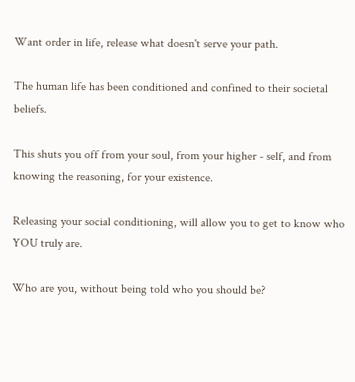Want order in life, release what doesn't serve your path.

The human life has been conditioned and confined to their societal beliefs.

This shuts you off from your soul, from your higher - self, and from knowing the reasoning, for your existence.

Releasing your social conditioning, will allow you to get to know who YOU truly are.

Who are you, without being told who you should be?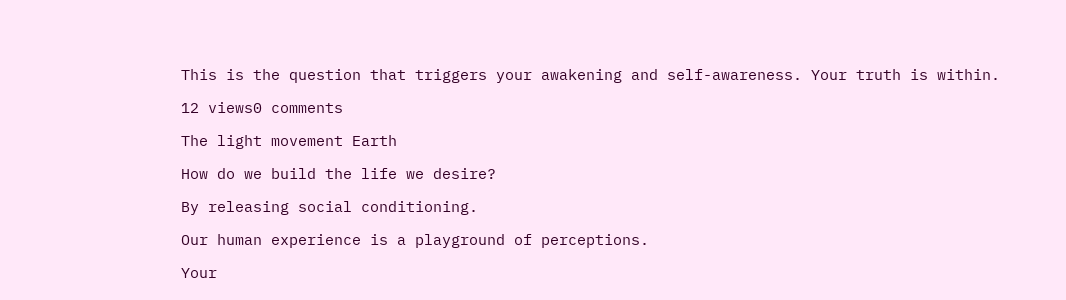This is the question that triggers your awakening and self-awareness. Your truth is within.

12 views0 comments

The light movement Earth

How do we build the life we desire?

By releasing social conditioning.

Our human experience is a playground of perceptions.

Your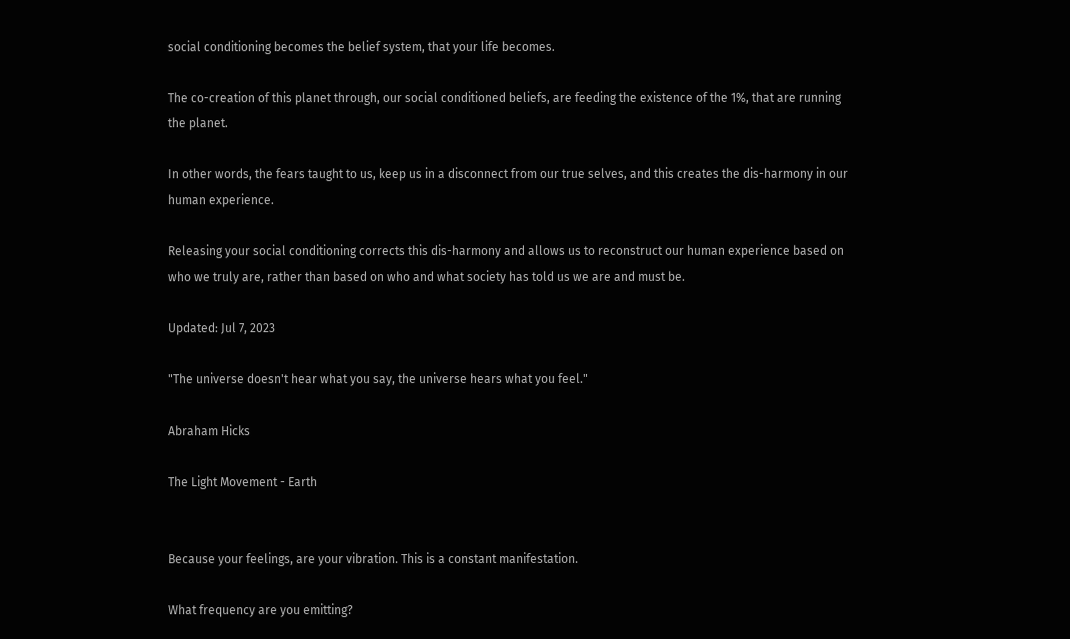social conditioning becomes the belief system, that your life becomes.

The co-creation of this planet through, our social conditioned beliefs, are feeding the existence of the 1%, that are running the planet.

In other words, the fears taught to us, keep us in a disconnect from our true selves, and this creates the dis-harmony in our human experience.

Releasing your social conditioning corrects this dis-harmony and allows us to reconstruct our human experience based on who we truly are, rather than based on who and what society has told us we are and must be.

Updated: Jul 7, 2023

"The universe doesn't hear what you say, the universe hears what you feel."

Abraham Hicks

The Light Movement - Earth


Because your feelings, are your vibration. This is a constant manifestation.

What frequency are you emitting?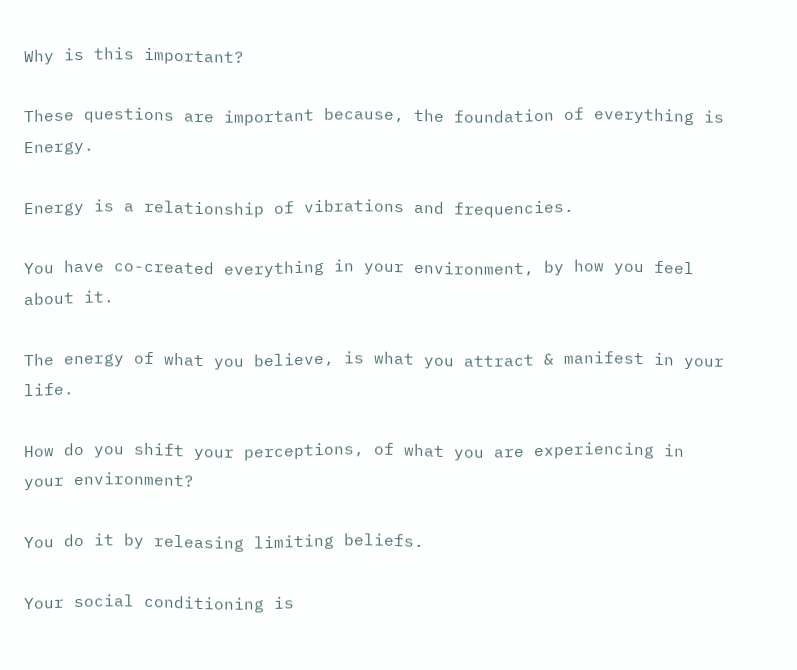Why is this important?

These questions are important because, the foundation of everything is Energy.

Energy is a relationship of vibrations and frequencies.

You have co-created everything in your environment, by how you feel about it.

The energy of what you believe, is what you attract & manifest in your life.

How do you shift your perceptions, of what you are experiencing in your environment?

You do it by releasing limiting beliefs.

Your social conditioning is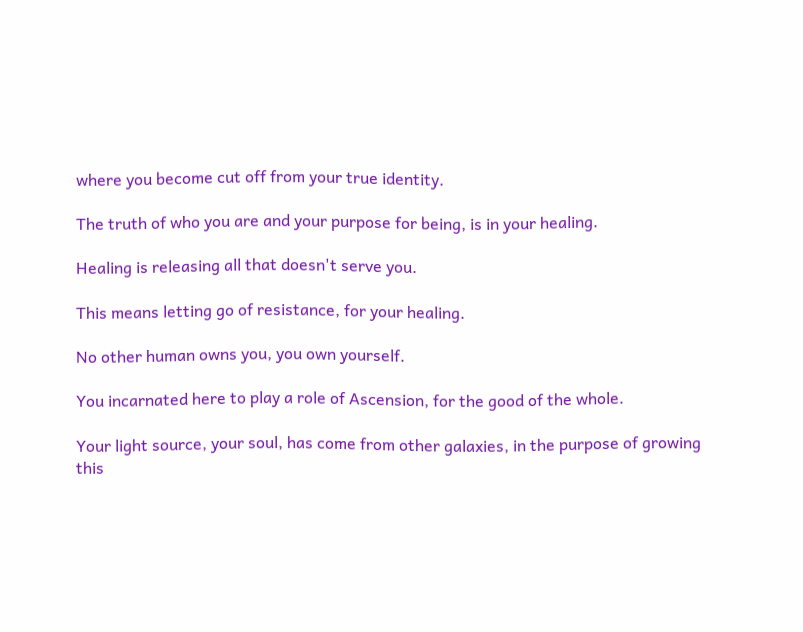where you become cut off from your true identity.

The truth of who you are and your purpose for being, is in your healing.

Healing is releasing all that doesn't serve you.

This means letting go of resistance, for your healing.

No other human owns you, you own yourself.

You incarnated here to play a role of Ascension, for the good of the whole.

Your light source, your soul, has come from other galaxies, in the purpose of growing this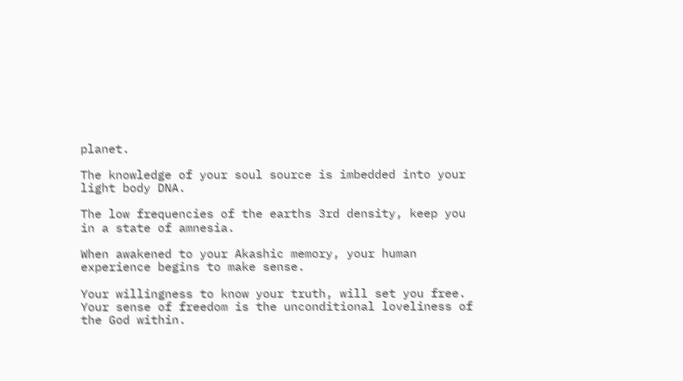planet.

The knowledge of your soul source is imbedded into your light body DNA.

The low frequencies of the earths 3rd density, keep you in a state of amnesia.

When awakened to your Akashic memory, your human experience begins to make sense.

Your willingness to know your truth, will set you free. Your sense of freedom is the unconditional loveliness of the God within.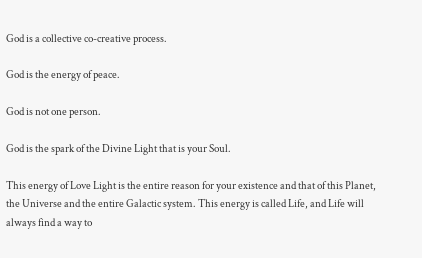God is a collective co-creative process.

God is the energy of peace.

God is not one person.

God is the spark of the Divine Light that is your Soul.

This energy of Love Light is the entire reason for your existence and that of this Planet, the Universe and the entire Galactic system. This energy is called Life, and Life will always find a way to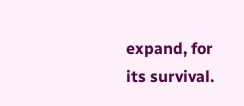expand, for its survival.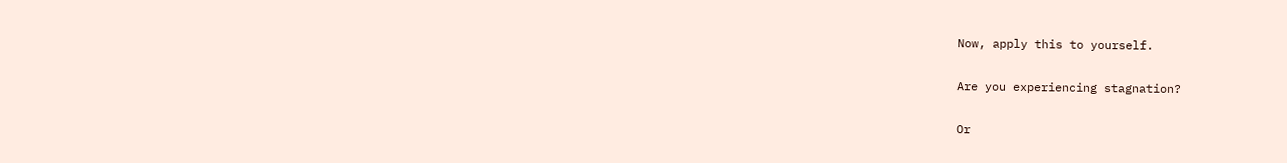Now, apply this to yourself.

Are you experiencing stagnation?

Or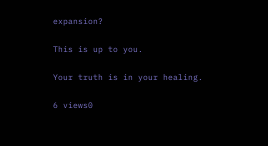expansion?

This is up to you.

Your truth is in your healing.

6 views0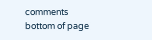comments
bottom of page